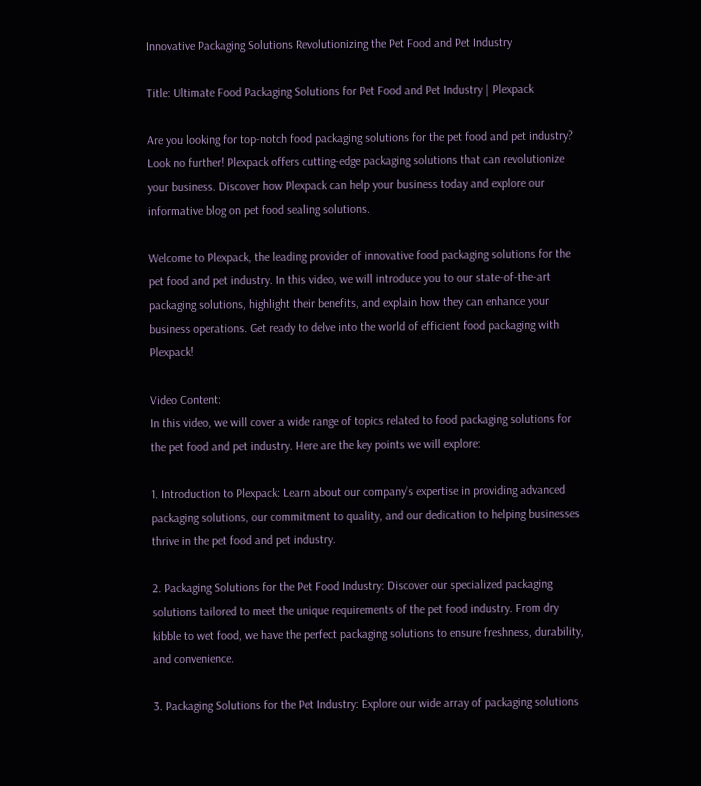Innovative Packaging Solutions Revolutionizing the Pet Food and Pet Industry

Title: Ultimate Food Packaging Solutions for Pet Food and Pet Industry | Plexpack

Are you looking for top-notch food packaging solutions for the pet food and pet industry? Look no further! Plexpack offers cutting-edge packaging solutions that can revolutionize your business. Discover how Plexpack can help your business today and explore our informative blog on pet food sealing solutions.

Welcome to Plexpack, the leading provider of innovative food packaging solutions for the pet food and pet industry. In this video, we will introduce you to our state-of-the-art packaging solutions, highlight their benefits, and explain how they can enhance your business operations. Get ready to delve into the world of efficient food packaging with Plexpack!

Video Content:
In this video, we will cover a wide range of topics related to food packaging solutions for the pet food and pet industry. Here are the key points we will explore:

1. Introduction to Plexpack: Learn about our company’s expertise in providing advanced packaging solutions, our commitment to quality, and our dedication to helping businesses thrive in the pet food and pet industry.

2. Packaging Solutions for the Pet Food Industry: Discover our specialized packaging solutions tailored to meet the unique requirements of the pet food industry. From dry kibble to wet food, we have the perfect packaging solutions to ensure freshness, durability, and convenience.

3. Packaging Solutions for the Pet Industry: Explore our wide array of packaging solutions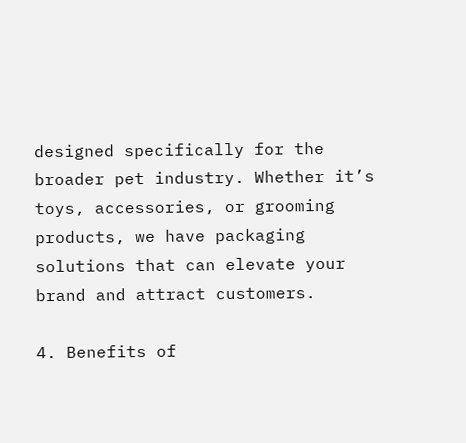designed specifically for the broader pet industry. Whether it’s toys, accessories, or grooming products, we have packaging solutions that can elevate your brand and attract customers.

4. Benefits of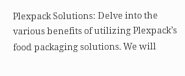Plexpack Solutions: Delve into the various benefits of utilizing Plexpack’s food packaging solutions. We will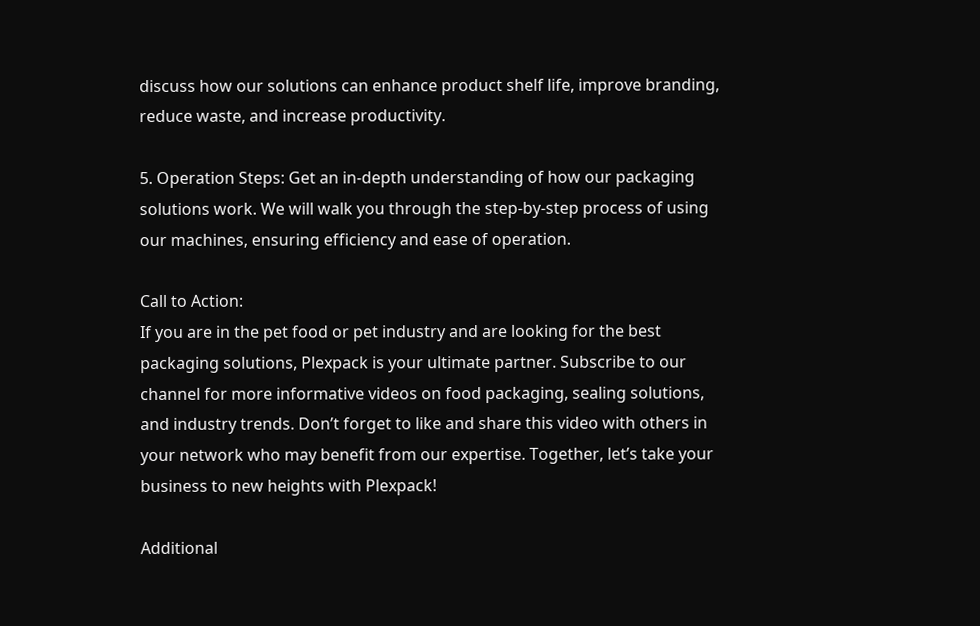discuss how our solutions can enhance product shelf life, improve branding, reduce waste, and increase productivity.

5. Operation Steps: Get an in-depth understanding of how our packaging solutions work. We will walk you through the step-by-step process of using our machines, ensuring efficiency and ease of operation.

Call to Action:
If you are in the pet food or pet industry and are looking for the best packaging solutions, Plexpack is your ultimate partner. Subscribe to our channel for more informative videos on food packaging, sealing solutions, and industry trends. Don’t forget to like and share this video with others in your network who may benefit from our expertise. Together, let’s take your business to new heights with Plexpack!

Additional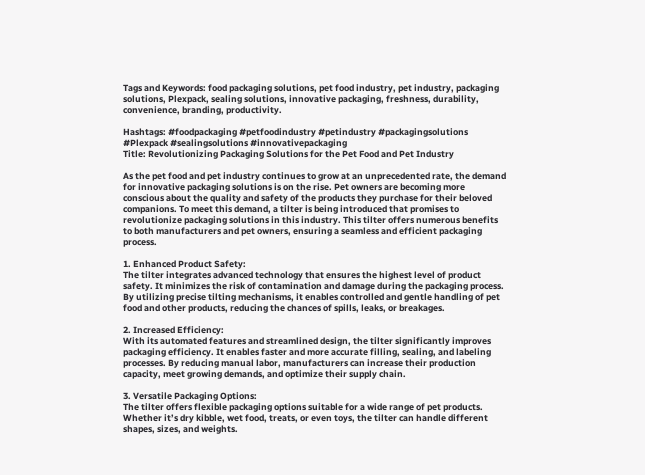Tags and Keywords: food packaging solutions, pet food industry, pet industry, packaging solutions, Plexpack, sealing solutions, innovative packaging, freshness, durability, convenience, branding, productivity.

Hashtags: #foodpackaging #petfoodindustry #petindustry #packagingsolutions #Plexpack #sealingsolutions #innovativepackaging
Title: Revolutionizing Packaging Solutions for the Pet Food and Pet Industry

As the pet food and pet industry continues to grow at an unprecedented rate, the demand for innovative packaging solutions is on the rise. Pet owners are becoming more conscious about the quality and safety of the products they purchase for their beloved companions. To meet this demand, a tilter is being introduced that promises to revolutionize packaging solutions in this industry. This tilter offers numerous benefits to both manufacturers and pet owners, ensuring a seamless and efficient packaging process.

1. Enhanced Product Safety:
The tilter integrates advanced technology that ensures the highest level of product safety. It minimizes the risk of contamination and damage during the packaging process. By utilizing precise tilting mechanisms, it enables controlled and gentle handling of pet food and other products, reducing the chances of spills, leaks, or breakages.

2. Increased Efficiency:
With its automated features and streamlined design, the tilter significantly improves packaging efficiency. It enables faster and more accurate filling, sealing, and labeling processes. By reducing manual labor, manufacturers can increase their production capacity, meet growing demands, and optimize their supply chain.

3. Versatile Packaging Options:
The tilter offers flexible packaging options suitable for a wide range of pet products. Whether it’s dry kibble, wet food, treats, or even toys, the tilter can handle different shapes, sizes, and weights.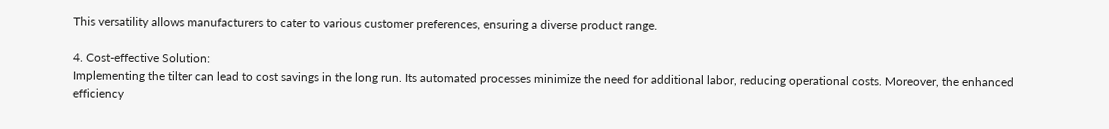This versatility allows manufacturers to cater to various customer preferences, ensuring a diverse product range.

4. Cost-effective Solution:
Implementing the tilter can lead to cost savings in the long run. Its automated processes minimize the need for additional labor, reducing operational costs. Moreover, the enhanced efficiency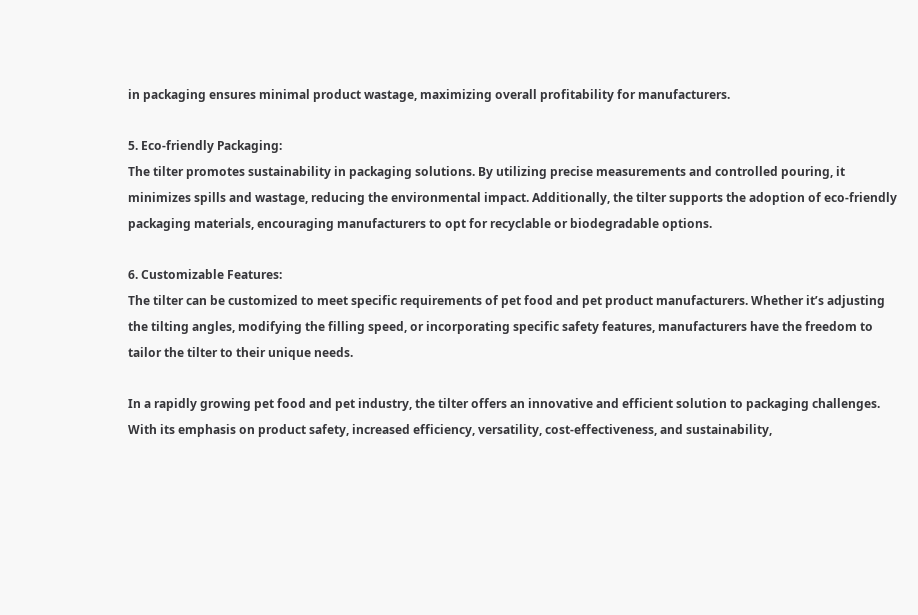in packaging ensures minimal product wastage, maximizing overall profitability for manufacturers.

5. Eco-friendly Packaging:
The tilter promotes sustainability in packaging solutions. By utilizing precise measurements and controlled pouring, it minimizes spills and wastage, reducing the environmental impact. Additionally, the tilter supports the adoption of eco-friendly packaging materials, encouraging manufacturers to opt for recyclable or biodegradable options.

6. Customizable Features:
The tilter can be customized to meet specific requirements of pet food and pet product manufacturers. Whether it’s adjusting the tilting angles, modifying the filling speed, or incorporating specific safety features, manufacturers have the freedom to tailor the tilter to their unique needs.

In a rapidly growing pet food and pet industry, the tilter offers an innovative and efficient solution to packaging challenges. With its emphasis on product safety, increased efficiency, versatility, cost-effectiveness, and sustainability,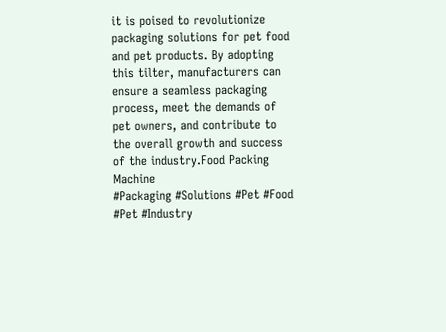it is poised to revolutionize packaging solutions for pet food and pet products. By adopting this tilter, manufacturers can ensure a seamless packaging process, meet the demands of pet owners, and contribute to the overall growth and success of the industry.Food Packing Machine
#Packaging #Solutions #Pet #Food #Pet #Industry